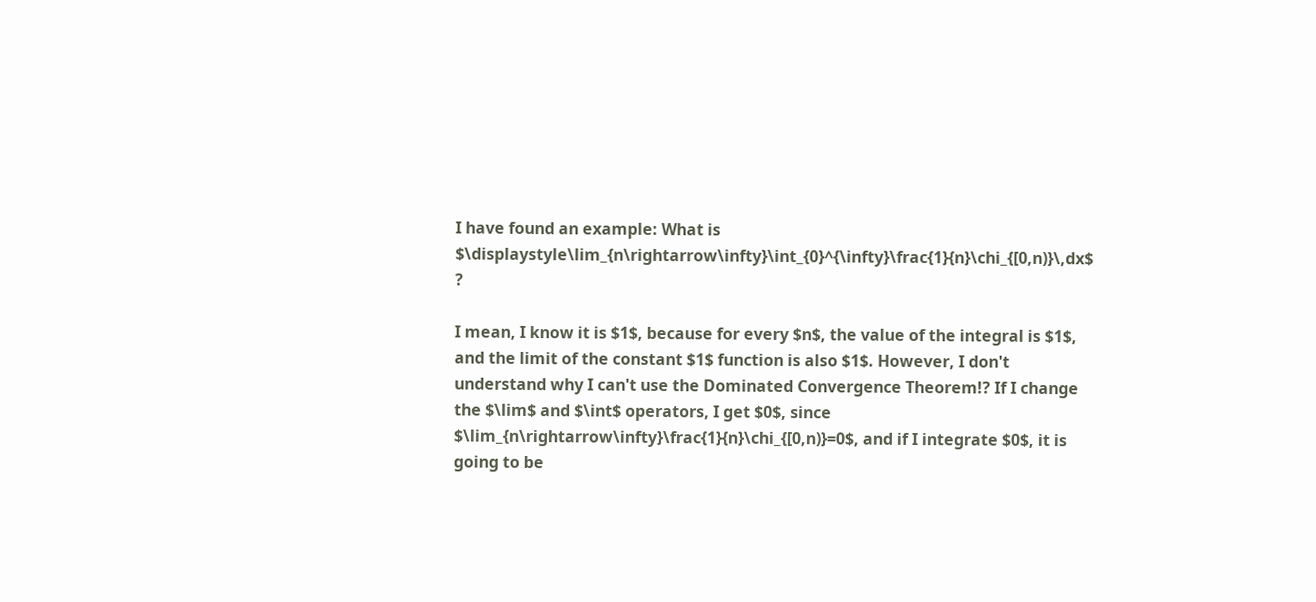I have found an example: What is $\displaystyle\lim_{n\rightarrow\infty}\int_{0}^{\infty}\frac{1}{n}\chi_{[0,n)}\,dx$ ?

I mean, I know it is $1$, because for every $n$, the value of the integral is $1$, and the limit of the constant $1$ function is also $1$. However, I don't understand why I can't use the Dominated Convergence Theorem!? If I change the $\lim$ and $\int$ operators, I get $0$, since $\lim_{n\rightarrow\infty}\frac{1}{n}\chi_{[0,n)}=0$, and if I integrate $0$, it is going to be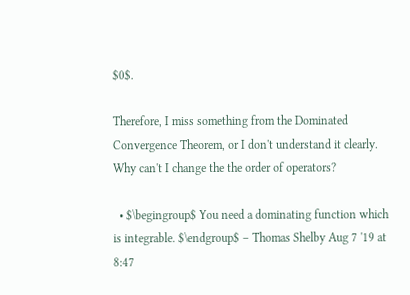$0$.

Therefore, I miss something from the Dominated Convergence Theorem, or I don't understand it clearly. Why can't I change the the order of operators?

  • $\begingroup$ You need a dominating function which is integrable. $\endgroup$ – Thomas Shelby Aug 7 '19 at 8:47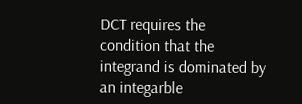DCT requires the condition that the integrand is dominated by an integarble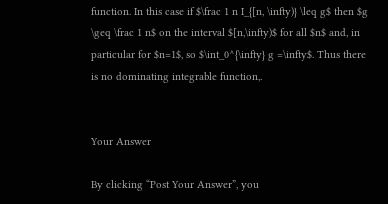function. In this case if $\frac 1 n I_{[n, \infty)} \leq g$ then $g \geq \frac 1 n$ on the interval $[n,\infty)$ for all $n$ and, in particular for $n=1$, so $\int_0^{\infty} g =\infty$. Thus there is no dominating integrable function,.


Your Answer

By clicking “Post Your Answer”, you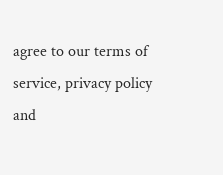agree to our terms of service, privacy policy and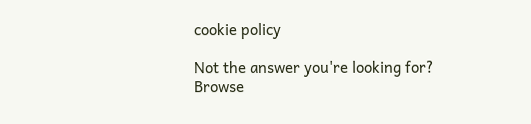cookie policy

Not the answer you're looking for? Browse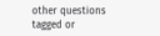other questions tagged or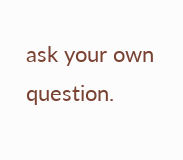ask your own question.